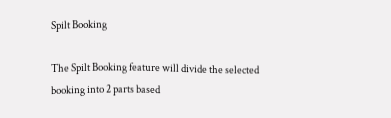Spilt Booking

The Spilt Booking feature will divide the selected booking into 2 parts based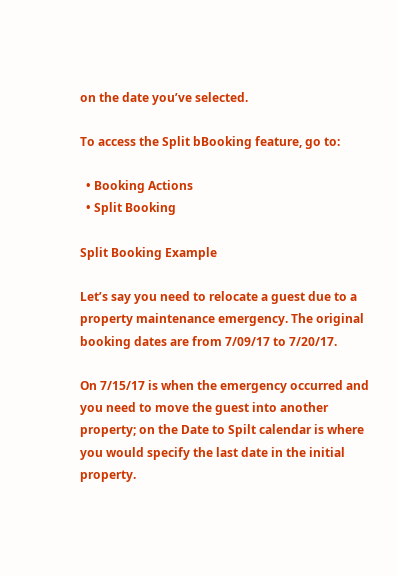on the date you’ve selected.

To access the Split bBooking feature, go to:

  • Booking Actions
  • Split Booking

Split Booking Example

Let’s say you need to relocate a guest due to a property maintenance emergency. The original booking dates are from 7/09/17 to 7/20/17.

On 7/15/17 is when the emergency occurred and you need to move the guest into another property; on the Date to Spilt calendar is where you would specify the last date in the initial property.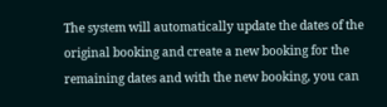The system will automatically update the dates of the original booking and create a new booking for the remaining dates and with the new booking, you can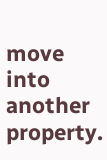move into another property.